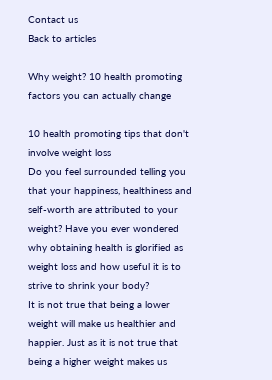Contact us
Back to articles

Why weight? 10 health promoting factors you can actually change

10 health promoting tips that don't involve weight loss
Do you feel surrounded telling you that your happiness, healthiness and self-worth are attributed to your weight? Have you ever wondered why obtaining health is glorified as weight loss and how useful it is to strive to shrink your body?
It is not true that being a lower weight will make us healthier and happier. Just as it is not true that being a higher weight makes us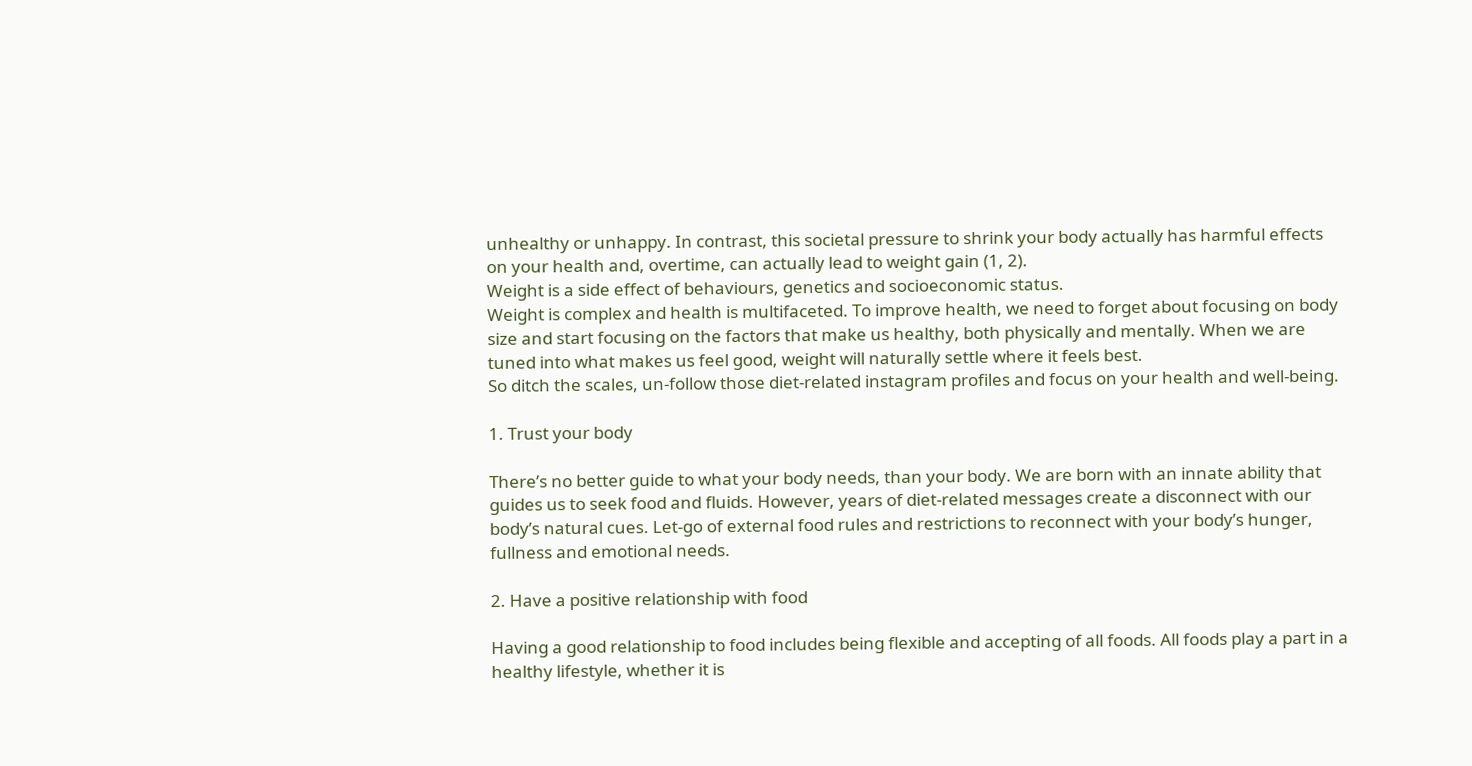unhealthy or unhappy. In contrast, this societal pressure to shrink your body actually has harmful effects on your health and, overtime, can actually lead to weight gain (1, 2).
Weight is a side effect of behaviours, genetics and socioeconomic status.
Weight is complex and health is multifaceted. To improve health, we need to forget about focusing on body size and start focusing on the factors that make us healthy, both physically and mentally. When we are tuned into what makes us feel good, weight will naturally settle where it feels best.
So ditch the scales, un-follow those diet-related instagram profiles and focus on your health and well-being.

1. Trust your body

There’s no better guide to what your body needs, than your body. We are born with an innate ability that guides us to seek food and fluids. However, years of diet-related messages create a disconnect with our body’s natural cues. Let-go of external food rules and restrictions to reconnect with your body’s hunger, fullness and emotional needs.

2. Have a positive relationship with food

Having a good relationship to food includes being flexible and accepting of all foods. All foods play a part in a healthy lifestyle, whether it is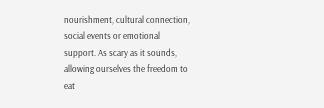nourishment, cultural connection, social events or emotional support. As scary as it sounds, allowing ourselves the freedom to eat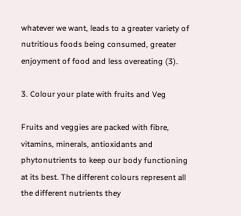whatever we want, leads to a greater variety of nutritious foods being consumed, greater enjoyment of food and less overeating (3).

3. Colour your plate with fruits and Veg

Fruits and veggies are packed with fibre, vitamins, minerals, antioxidants and phytonutrients to keep our body functioning at its best. The different colours represent all the different nutrients they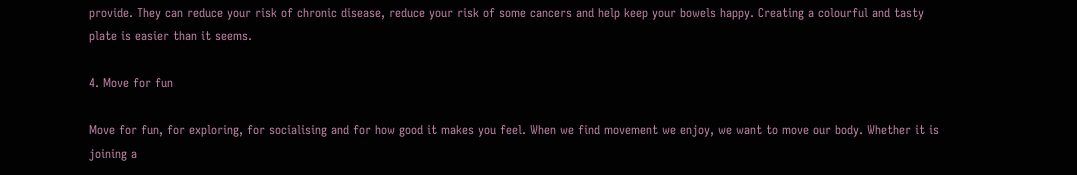provide. They can reduce your risk of chronic disease, reduce your risk of some cancers and help keep your bowels happy. Creating a colourful and tasty plate is easier than it seems.

4. Move for fun

Move for fun, for exploring, for socialising and for how good it makes you feel. When we find movement we enjoy, we want to move our body. Whether it is joining a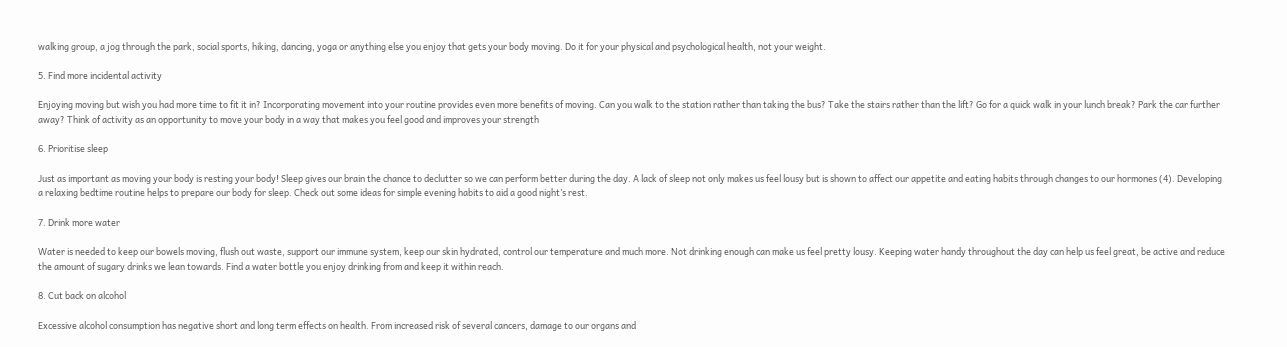walking group, a jog through the park, social sports, hiking, dancing, yoga or anything else you enjoy that gets your body moving. Do it for your physical and psychological health, not your weight.

5. Find more incidental activity

Enjoying moving but wish you had more time to fit it in? Incorporating movement into your routine provides even more benefits of moving. Can you walk to the station rather than taking the bus? Take the stairs rather than the lift? Go for a quick walk in your lunch break? Park the car further away? Think of activity as an opportunity to move your body in a way that makes you feel good and improves your strength

6. Prioritise sleep

Just as important as moving your body is resting your body! Sleep gives our brain the chance to declutter so we can perform better during the day. A lack of sleep not only makes us feel lousy but is shown to affect our appetite and eating habits through changes to our hormones (4). Developing a relaxing bedtime routine helps to prepare our body for sleep. Check out some ideas for simple evening habits to aid a good night’s rest.

7. Drink more water

Water is needed to keep our bowels moving, flush out waste, support our immune system, keep our skin hydrated, control our temperature and much more. Not drinking enough can make us feel pretty lousy. Keeping water handy throughout the day can help us feel great, be active and reduce the amount of sugary drinks we lean towards. Find a water bottle you enjoy drinking from and keep it within reach.

8. Cut back on alcohol

Excessive alcohol consumption has negative short and long term effects on health. From increased risk of several cancers, damage to our organs and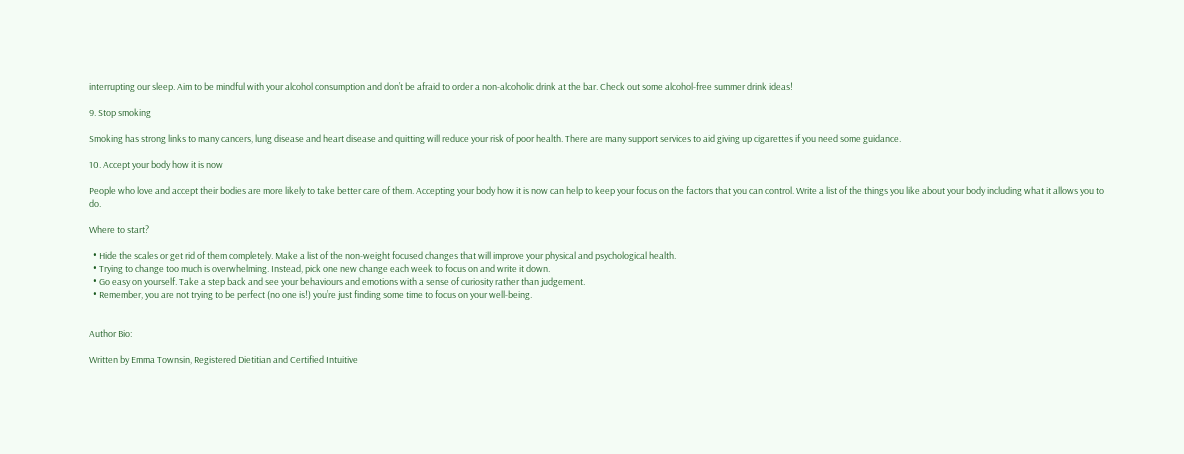interrupting our sleep. Aim to be mindful with your alcohol consumption and don’t be afraid to order a non-alcoholic drink at the bar. Check out some alcohol-free summer drink ideas!

9. Stop smoking

Smoking has strong links to many cancers, lung disease and heart disease and quitting will reduce your risk of poor health. There are many support services to aid giving up cigarettes if you need some guidance.

10. Accept your body how it is now

People who love and accept their bodies are more likely to take better care of them. Accepting your body how it is now can help to keep your focus on the factors that you can control. Write a list of the things you like about your body including what it allows you to do.

Where to start?

  • Hide the scales or get rid of them completely. Make a list of the non-weight focused changes that will improve your physical and psychological health.
  • Trying to change too much is overwhelming. Instead, pick one new change each week to focus on and write it down.
  • Go easy on yourself. Take a step back and see your behaviours and emotions with a sense of curiosity rather than judgement.
  • Remember, you are not trying to be perfect (no one is!) you’re just finding some time to focus on your well-being.


Author Bio:

Written by Emma Townsin, Registered Dietitian and Certified Intuitive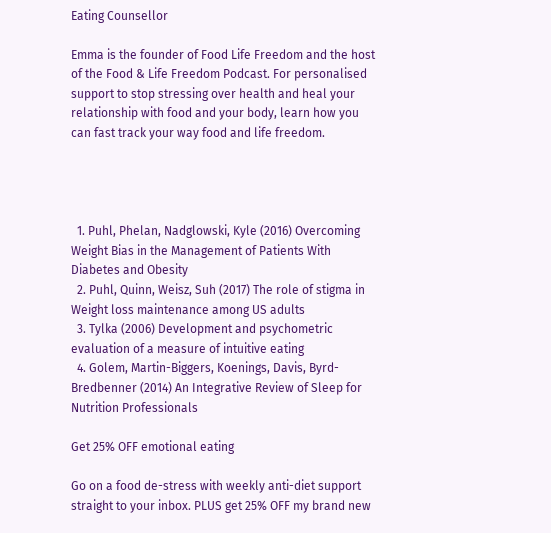Eating Counsellor

Emma is the founder of Food Life Freedom and the host of the Food & Life Freedom Podcast. For personalised support to stop stressing over health and heal your relationship with food and your body, learn how you can fast track your way food and life freedom.




  1. Puhl, Phelan, Nadglowski, Kyle (2016) Overcoming Weight Bias in the Management of Patients With Diabetes and Obesity
  2. Puhl, Quinn, Weisz, Suh (2017) The role of stigma in Weight loss maintenance among US adults
  3. Tylka (2006) Development and psychometric evaluation of a measure of intuitive eating
  4. Golem, Martin-Biggers, Koenings, Davis, Byrd-Bredbenner (2014) An Integrative Review of Sleep for Nutrition Professionals

Get 25% OFF emotional eating

Go on a food de-stress with weekly anti-diet support straight to your inbox. PLUS get 25% OFF my brand new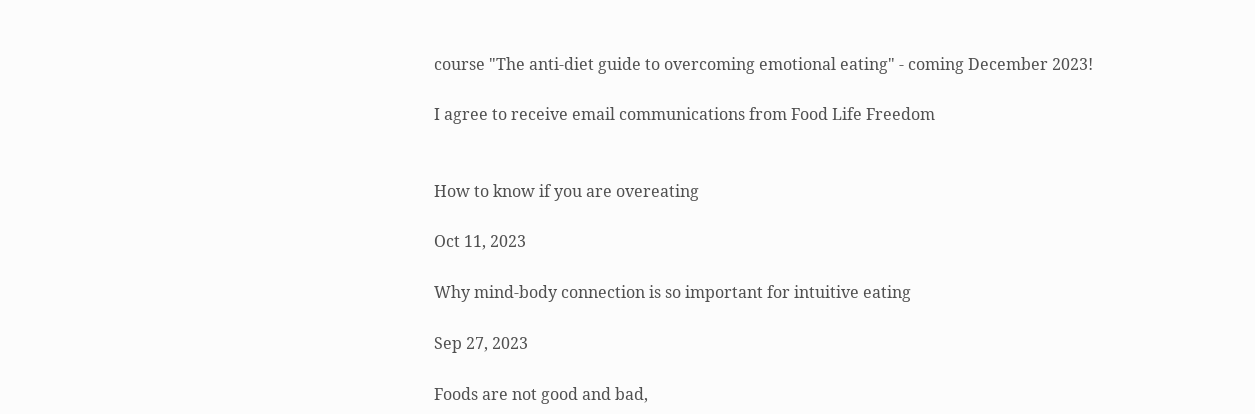course "The anti-diet guide to overcoming emotional eating" - coming December 2023!

I agree to receive email communications from Food Life Freedom


How to know if you are overeating

Oct 11, 2023

Why mind-body connection is so important for intuitive eating

Sep 27, 2023

Foods are not good and bad,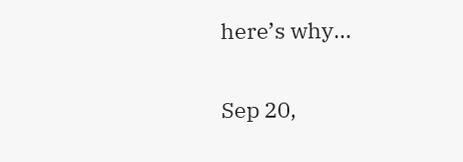here’s why…

Sep 20,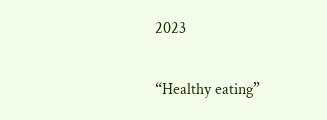2023

“Healthy eating”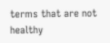terms that are not healthy